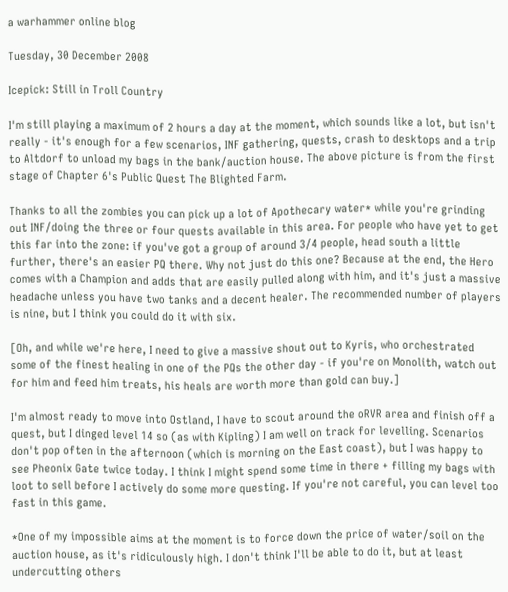a warhammer online blog

Tuesday, 30 December 2008

Icepick: Still in Troll Country

I'm still playing a maximum of 2 hours a day at the moment, which sounds like a lot, but isn't really - it's enough for a few scenarios, INF gathering, quests, crash to desktops and a trip to Altdorf to unload my bags in the bank/auction house. The above picture is from the first stage of Chapter 6's Public Quest The Blighted Farm.

Thanks to all the zombies you can pick up a lot of Apothecary water* while you're grinding out INF/doing the three or four quests available in this area. For people who have yet to get this far into the zone: if you've got a group of around 3/4 people, head south a little further, there's an easier PQ there. Why not just do this one? Because at the end, the Hero comes with a Champion and adds that are easily pulled along with him, and it's just a massive headache unless you have two tanks and a decent healer. The recommended number of players is nine, but I think you could do it with six.

[Oh, and while we're here, I need to give a massive shout out to Kyris, who orchestrated some of the finest healing in one of the PQs the other day - if you're on Monolith, watch out for him and feed him treats, his heals are worth more than gold can buy.]

I'm almost ready to move into Ostland, I have to scout around the oRVR area and finish off a quest, but I dinged level 14 so (as with Kipling) I am well on track for levelling. Scenarios don't pop often in the afternoon (which is morning on the East coast), but I was happy to see Pheonix Gate twice today. I think I might spend some time in there + filling my bags with loot to sell before I actively do some more questing. If you're not careful, you can level too fast in this game.

*One of my impossible aims at the moment is to force down the price of water/soil on the auction house, as it's ridiculously high. I don't think I'll be able to do it, but at least undercutting others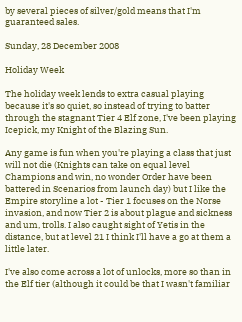by several pieces of silver/gold means that I'm guaranteed sales.

Sunday, 28 December 2008

Holiday Week

The holiday week lends to extra casual playing because it's so quiet, so instead of trying to batter through the stagnant Tier 4 Elf zone, I've been playing Icepick, my Knight of the Blazing Sun.

Any game is fun when you're playing a class that just will not die (Knights can take on equal level Champions and win, no wonder Order have been battered in Scenarios from launch day) but I like the Empire storyline a lot - Tier 1 focuses on the Norse invasion, and now Tier 2 is about plague and sickness and um, trolls. I also caught sight of Yetis in the distance, but at level 21 I think I'll have a go at them a little later.

I've also come across a lot of unlocks, more so than in the Elf tier (although it could be that I wasn't familiar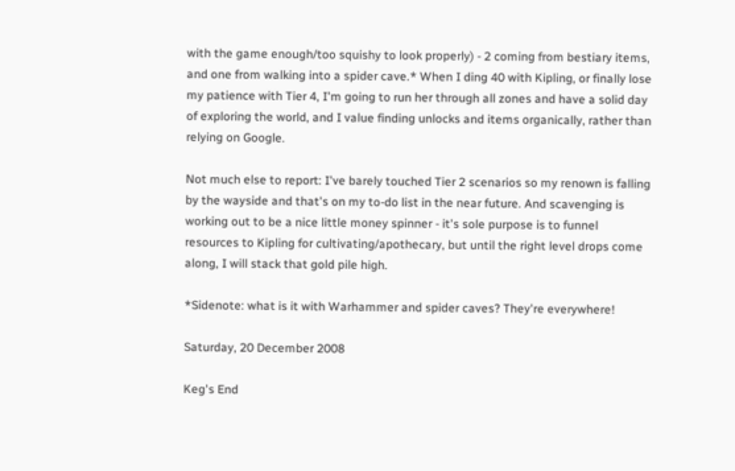with the game enough/too squishy to look properly) - 2 coming from bestiary items, and one from walking into a spider cave.* When I ding 40 with Kipling, or finally lose my patience with Tier 4, I'm going to run her through all zones and have a solid day of exploring the world, and I value finding unlocks and items organically, rather than relying on Google.

Not much else to report: I've barely touched Tier 2 scenarios so my renown is falling by the wayside and that's on my to-do list in the near future. And scavenging is working out to be a nice little money spinner - it's sole purpose is to funnel resources to Kipling for cultivating/apothecary, but until the right level drops come along, I will stack that gold pile high.

*Sidenote: what is it with Warhammer and spider caves? They're everywhere!

Saturday, 20 December 2008

Keg's End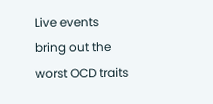Live events bring out the worst OCD traits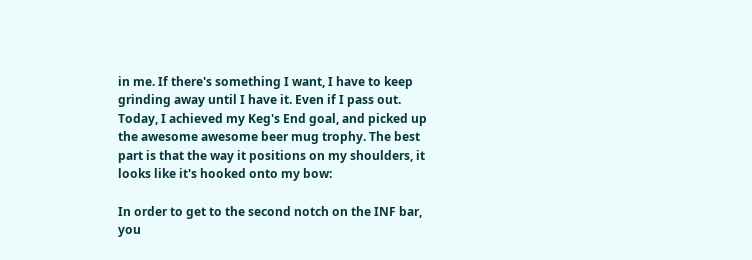in me. If there's something I want, I have to keep grinding away until I have it. Even if I pass out. Today, I achieved my Keg's End goal, and picked up the awesome awesome beer mug trophy. The best part is that the way it positions on my shoulders, it looks like it's hooked onto my bow:

In order to get to the second notch on the INF bar, you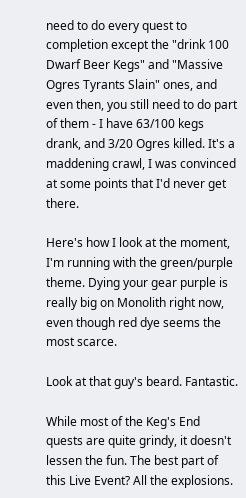need to do every quest to completion except the "drink 100 Dwarf Beer Kegs" and "Massive Ogres Tyrants Slain" ones, and even then, you still need to do part of them - I have 63/100 kegs drank, and 3/20 Ogres killed. It's a maddening crawl, I was convinced at some points that I'd never get there.

Here's how I look at the moment, I'm running with the green/purple theme. Dying your gear purple is really big on Monolith right now, even though red dye seems the most scarce.

Look at that guy's beard. Fantastic.

While most of the Keg's End quests are quite grindy, it doesn't lessen the fun. The best part of this Live Event? All the explosions.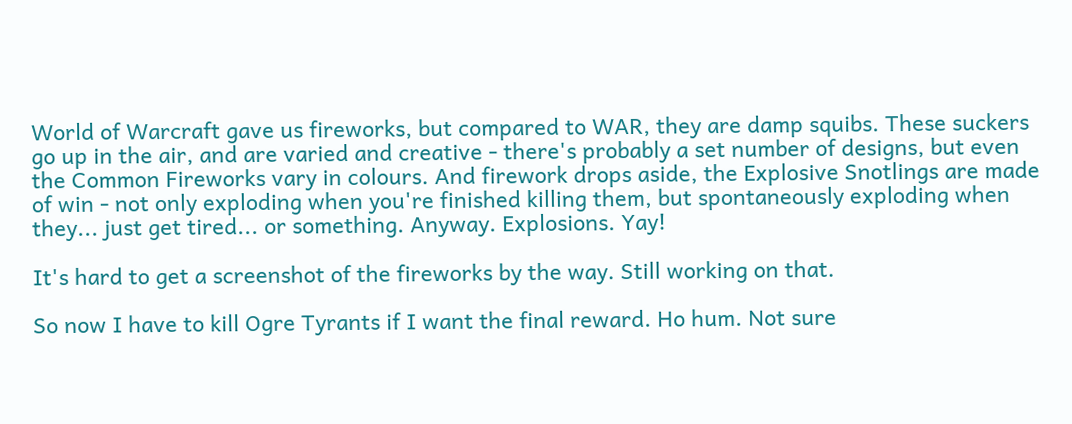World of Warcraft gave us fireworks, but compared to WAR, they are damp squibs. These suckers go up in the air, and are varied and creative - there's probably a set number of designs, but even the Common Fireworks vary in colours. And firework drops aside, the Explosive Snotlings are made of win - not only exploding when you're finished killing them, but spontaneously exploding when they... just get tired... or something. Anyway. Explosions. Yay!

It's hard to get a screenshot of the fireworks by the way. Still working on that.

So now I have to kill Ogre Tyrants if I want the final reward. Ho hum. Not sure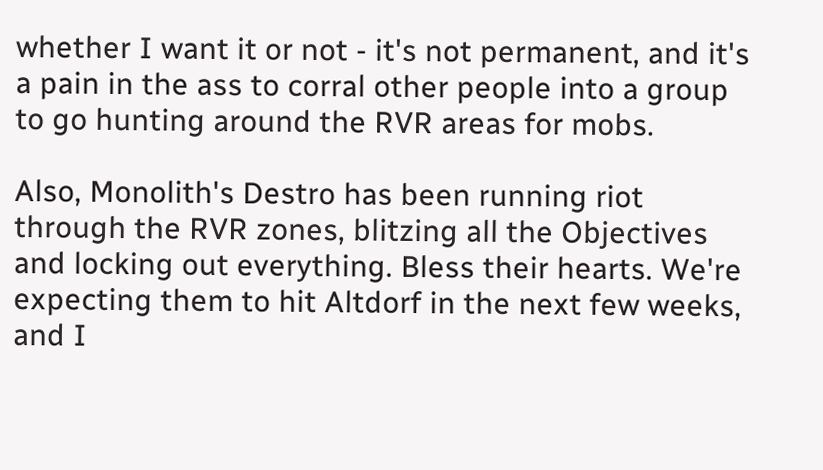whether I want it or not - it's not permanent, and it's a pain in the ass to corral other people into a group to go hunting around the RVR areas for mobs.

Also, Monolith's Destro has been running riot through the RVR zones, blitzing all the Objectives and locking out everything. Bless their hearts. We're expecting them to hit Altdorf in the next few weeks, and I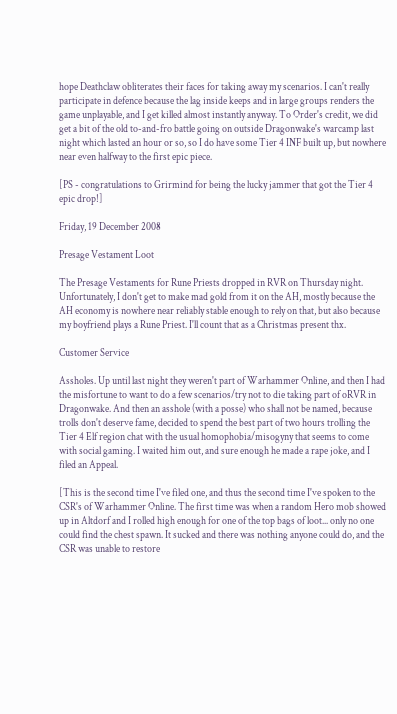hope Deathclaw obliterates their faces for taking away my scenarios. I can't really participate in defence because the lag inside keeps and in large groups renders the game unplayable, and I get killed almost instantly anyway. To Order's credit, we did get a bit of the old to-and-fro battle going on outside Dragonwake's warcamp last night which lasted an hour or so, so I do have some Tier 4 INF built up, but nowhere near even halfway to the first epic piece.

[PS - congratulations to Grirmind for being the lucky jammer that got the Tier 4 epic drop!]

Friday, 19 December 2008

Presage Vestament Loot

The Presage Vestaments for Rune Priests dropped in RVR on Thursday night. Unfortunately, I don't get to make mad gold from it on the AH, mostly because the AH economy is nowhere near reliably stable enough to rely on that, but also because my boyfriend plays a Rune Priest. I'll count that as a Christmas present thx.

Customer Service

Assholes. Up until last night they weren't part of Warhammer Online, and then I had the misfortune to want to do a few scenarios/try not to die taking part of oRVR in Dragonwake. And then an asshole (with a posse) who shall not be named, because trolls don't deserve fame, decided to spend the best part of two hours trolling the Tier 4 Elf region chat with the usual homophobia/misogyny that seems to come with social gaming. I waited him out, and sure enough he made a rape joke, and I filed an Appeal.

[This is the second time I've filed one, and thus the second time I've spoken to the CSR's of Warhammer Online. The first time was when a random Hero mob showed up in Altdorf and I rolled high enough for one of the top bags of loot... only no one could find the chest spawn. It sucked and there was nothing anyone could do, and the CSR was unable to restore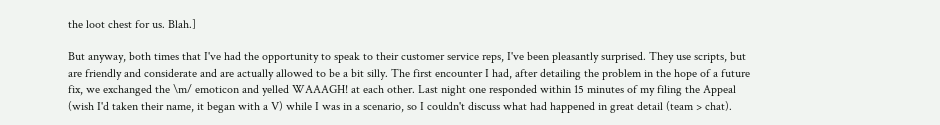the loot chest for us. Blah.]

But anyway, both times that I've had the opportunity to speak to their customer service reps, I've been pleasantly surprised. They use scripts, but are friendly and considerate and are actually allowed to be a bit silly. The first encounter I had, after detailing the problem in the hope of a future fix, we exchanged the \m/ emoticon and yelled WAAAGH! at each other. Last night one responded within 15 minutes of my filing the Appeal (wish I'd taken their name, it began with a V) while I was in a scenario, so I couldn't discuss what had happened in great detail (team > chat).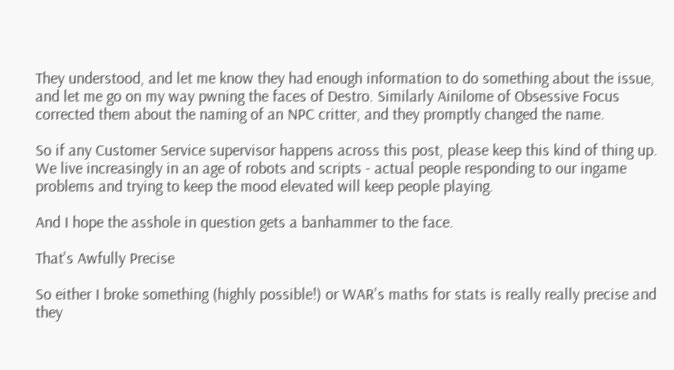They understood, and let me know they had enough information to do something about the issue, and let me go on my way pwning the faces of Destro. Similarly Ainilome of Obsessive Focus corrected them about the naming of an NPC critter, and they promptly changed the name.

So if any Customer Service supervisor happens across this post, please keep this kind of thing up. We live increasingly in an age of robots and scripts - actual people responding to our ingame problems and trying to keep the mood elevated will keep people playing.

And I hope the asshole in question gets a banhammer to the face.

That's Awfully Precise

So either I broke something (highly possible!) or WAR's maths for stats is really really precise and they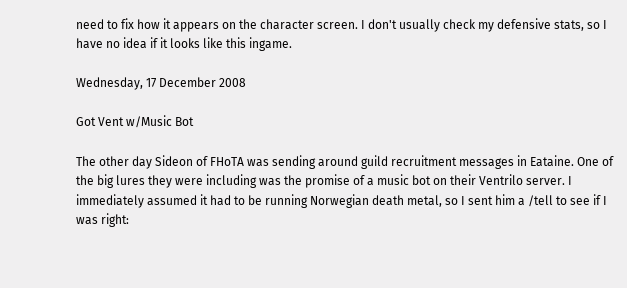need to fix how it appears on the character screen. I don't usually check my defensive stats, so I have no idea if it looks like this ingame.

Wednesday, 17 December 2008

Got Vent w/Music Bot

The other day Sideon of FHoTA was sending around guild recruitment messages in Eataine. One of the big lures they were including was the promise of a music bot on their Ventrilo server. I immediately assumed it had to be running Norwegian death metal, so I sent him a /tell to see if I was right: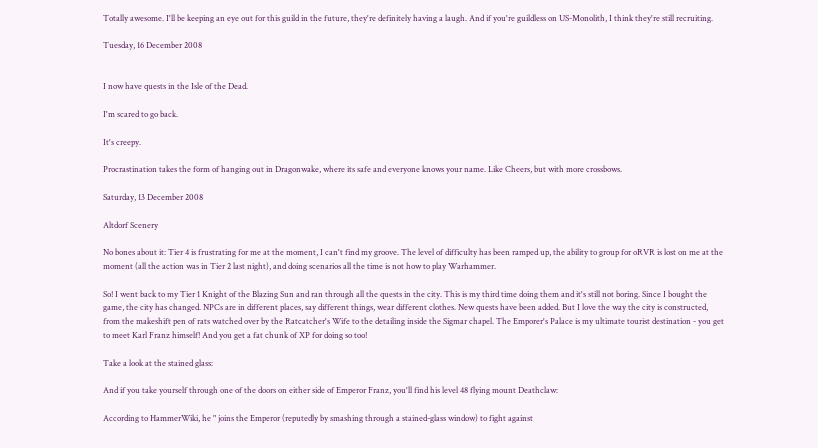Totally awesome. I'll be keeping an eye out for this guild in the future, they're definitely having a laugh. And if you're guildless on US-Monolith, I think they're still recruiting.

Tuesday, 16 December 2008


I now have quests in the Isle of the Dead.

I'm scared to go back.

It's creepy.

Procrastination takes the form of hanging out in Dragonwake, where its safe and everyone knows your name. Like Cheers, but with more crossbows.

Saturday, 13 December 2008

Altdorf Scenery

No bones about it: Tier 4 is frustrating for me at the moment, I can't find my groove. The level of difficulty has been ramped up, the ability to group for oRVR is lost on me at the moment (all the action was in Tier 2 last night), and doing scenarios all the time is not how to play Warhammer.

So! I went back to my Tier 1 Knight of the Blazing Sun and ran through all the quests in the city. This is my third time doing them and it's still not boring. Since I bought the game, the city has changed. NPCs are in different places, say different things, wear different clothes. New quests have been added. But I love the way the city is constructed, from the makeshift pen of rats watched over by the Ratcatcher's Wife to the detailing inside the Sigmar chapel. The Emporer's Palace is my ultimate tourist destination - you get to meet Karl Franz himself! And you get a fat chunk of XP for doing so too!

Take a look at the stained glass:

And if you take yourself through one of the doors on either side of Emperor Franz, you'll find his level 48 flying mount Deathclaw:

According to HammerWiki, he " joins the Emperor (reputedly by smashing through a stained-glass window) to fight against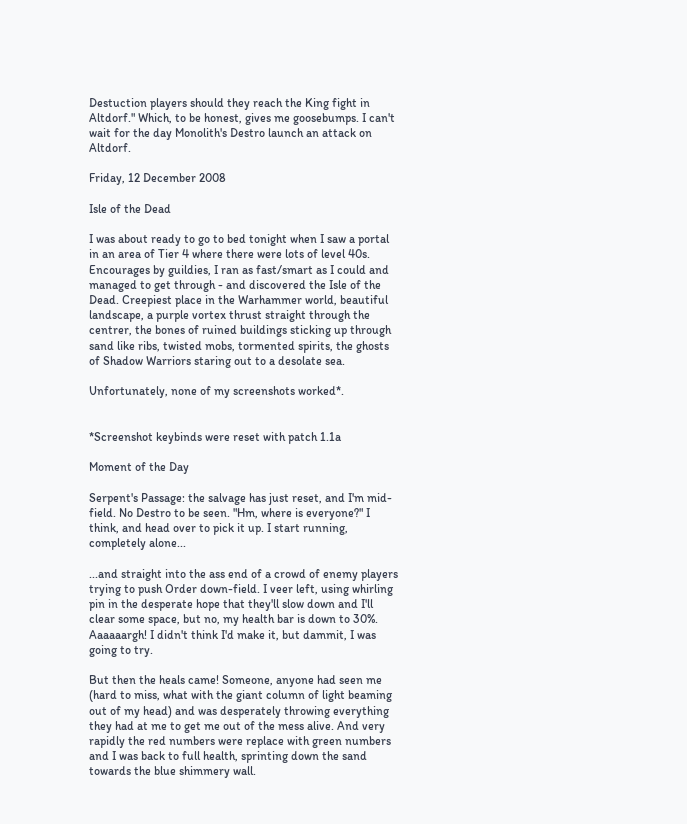Destuction players should they reach the King fight in Altdorf." Which, to be honest, gives me goosebumps. I can't wait for the day Monolith's Destro launch an attack on Altdorf.

Friday, 12 December 2008

Isle of the Dead

I was about ready to go to bed tonight when I saw a portal in an area of Tier 4 where there were lots of level 40s. Encourages by guildies, I ran as fast/smart as I could and managed to get through - and discovered the Isle of the Dead. Creepiest place in the Warhammer world, beautiful landscape, a purple vortex thrust straight through the centrer, the bones of ruined buildings sticking up through sand like ribs, twisted mobs, tormented spirits, the ghosts of Shadow Warriors staring out to a desolate sea.

Unfortunately, none of my screenshots worked*.


*Screenshot keybinds were reset with patch 1.1a

Moment of the Day

Serpent's Passage: the salvage has just reset, and I'm mid-field. No Destro to be seen. "Hm, where is everyone?" I think, and head over to pick it up. I start running, completely alone...

...and straight into the ass end of a crowd of enemy players trying to push Order down-field. I veer left, using whirling pin in the desperate hope that they'll slow down and I'll clear some space, but no, my health bar is down to 30%. Aaaaaargh! I didn't think I'd make it, but dammit, I was going to try.

But then the heals came! Someone, anyone had seen me (hard to miss, what with the giant column of light beaming out of my head) and was desperately throwing everything they had at me to get me out of the mess alive. And very rapidly the red numbers were replace with green numbers and I was back to full health, sprinting down the sand towards the blue shimmery wall.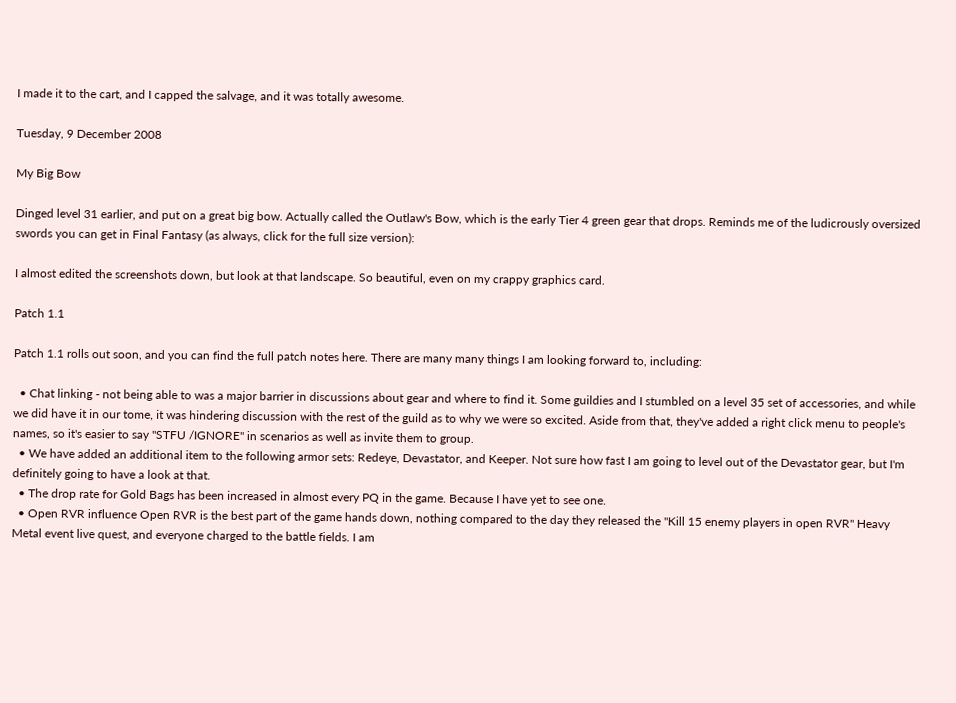I made it to the cart, and I capped the salvage, and it was totally awesome.

Tuesday, 9 December 2008

My Big Bow

Dinged level 31 earlier, and put on a great big bow. Actually called the Outlaw's Bow, which is the early Tier 4 green gear that drops. Reminds me of the ludicrously oversized swords you can get in Final Fantasy (as always, click for the full size version):

I almost edited the screenshots down, but look at that landscape. So beautiful, even on my crappy graphics card.

Patch 1.1

Patch 1.1 rolls out soon, and you can find the full patch notes here. There are many many things I am looking forward to, including:

  • Chat linking - not being able to was a major barrier in discussions about gear and where to find it. Some guildies and I stumbled on a level 35 set of accessories, and while we did have it in our tome, it was hindering discussion with the rest of the guild as to why we were so excited. Aside from that, they've added a right click menu to people's names, so it's easier to say "STFU /IGNORE" in scenarios as well as invite them to group.
  • We have added an additional item to the following armor sets: Redeye, Devastator, and Keeper. Not sure how fast I am going to level out of the Devastator gear, but I'm definitely going to have a look at that.
  • The drop rate for Gold Bags has been increased in almost every PQ in the game. Because I have yet to see one.
  • Open RVR influence Open RVR is the best part of the game hands down, nothing compared to the day they released the "Kill 15 enemy players in open RVR" Heavy Metal event live quest, and everyone charged to the battle fields. I am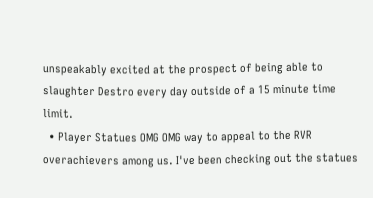unspeakably excited at the prospect of being able to slaughter Destro every day outside of a 15 minute time limit.
  • Player Statues OMG OMG way to appeal to the RVR overachievers among us. I've been checking out the statues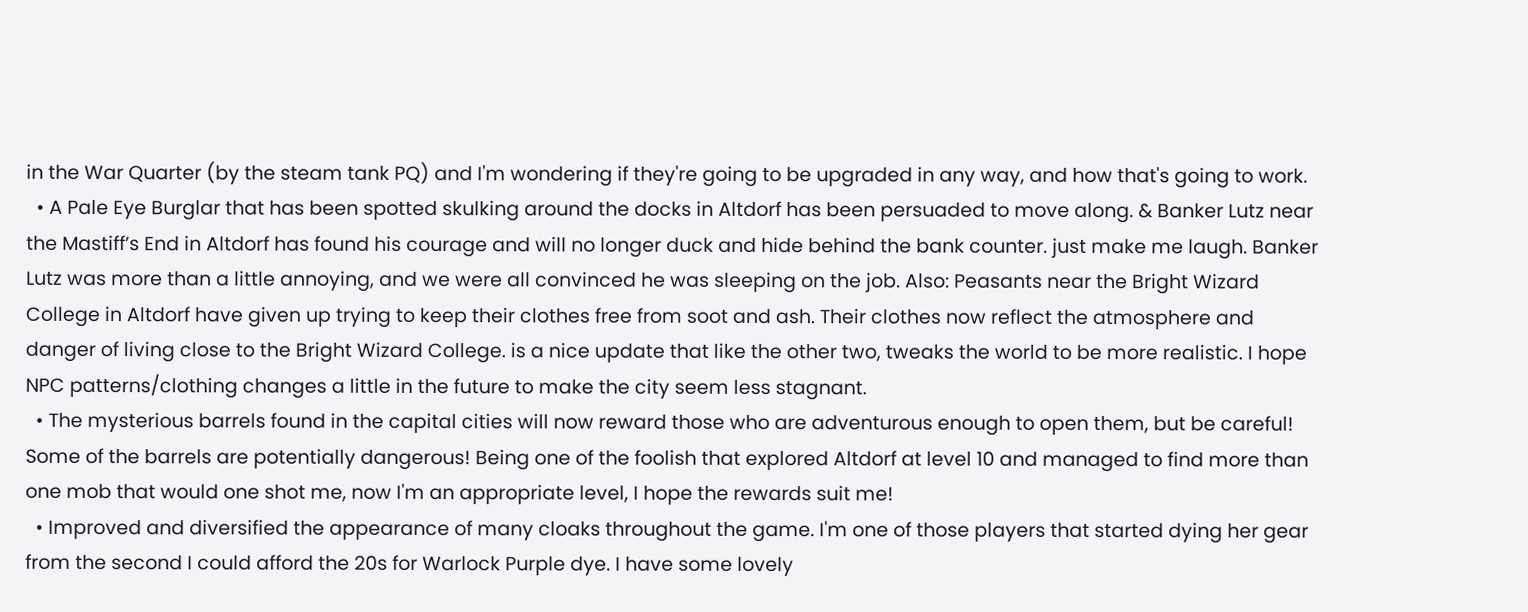in the War Quarter (by the steam tank PQ) and I'm wondering if they're going to be upgraded in any way, and how that's going to work.
  • A Pale Eye Burglar that has been spotted skulking around the docks in Altdorf has been persuaded to move along. & Banker Lutz near the Mastiff’s End in Altdorf has found his courage and will no longer duck and hide behind the bank counter. just make me laugh. Banker Lutz was more than a little annoying, and we were all convinced he was sleeping on the job. Also: Peasants near the Bright Wizard College in Altdorf have given up trying to keep their clothes free from soot and ash. Their clothes now reflect the atmosphere and danger of living close to the Bright Wizard College. is a nice update that like the other two, tweaks the world to be more realistic. I hope NPC patterns/clothing changes a little in the future to make the city seem less stagnant.
  • The mysterious barrels found in the capital cities will now reward those who are adventurous enough to open them, but be careful! Some of the barrels are potentially dangerous! Being one of the foolish that explored Altdorf at level 10 and managed to find more than one mob that would one shot me, now I'm an appropriate level, I hope the rewards suit me!
  • Improved and diversified the appearance of many cloaks throughout the game. I'm one of those players that started dying her gear from the second I could afford the 20s for Warlock Purple dye. I have some lovely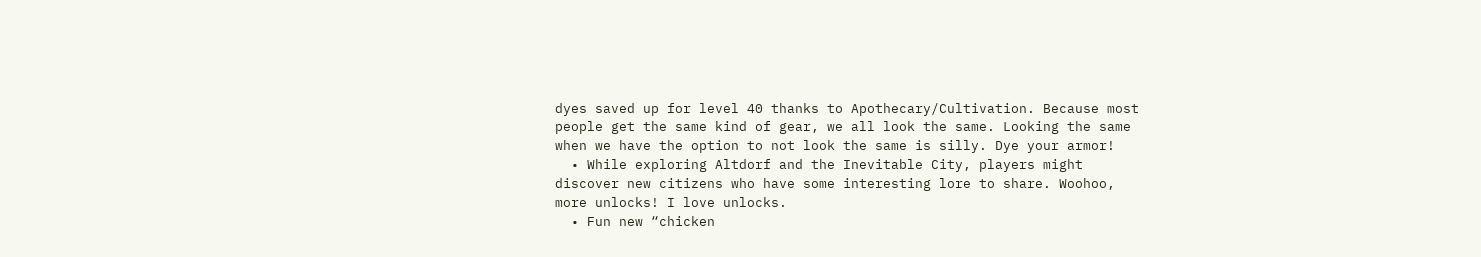dyes saved up for level 40 thanks to Apothecary/Cultivation. Because most people get the same kind of gear, we all look the same. Looking the same when we have the option to not look the same is silly. Dye your armor!
  • While exploring Altdorf and the Inevitable City, players might discover new citizens who have some interesting lore to share. Woohoo, more unlocks! I love unlocks.
  • Fun new “chicken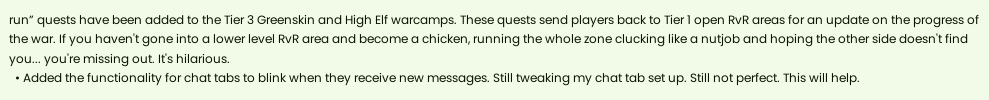run” quests have been added to the Tier 3 Greenskin and High Elf warcamps. These quests send players back to Tier 1 open RvR areas for an update on the progress of the war. If you haven't gone into a lower level RvR area and become a chicken, running the whole zone clucking like a nutjob and hoping the other side doesn't find you... you're missing out. It's hilarious.
  • Added the functionality for chat tabs to blink when they receive new messages. Still tweaking my chat tab set up. Still not perfect. This will help.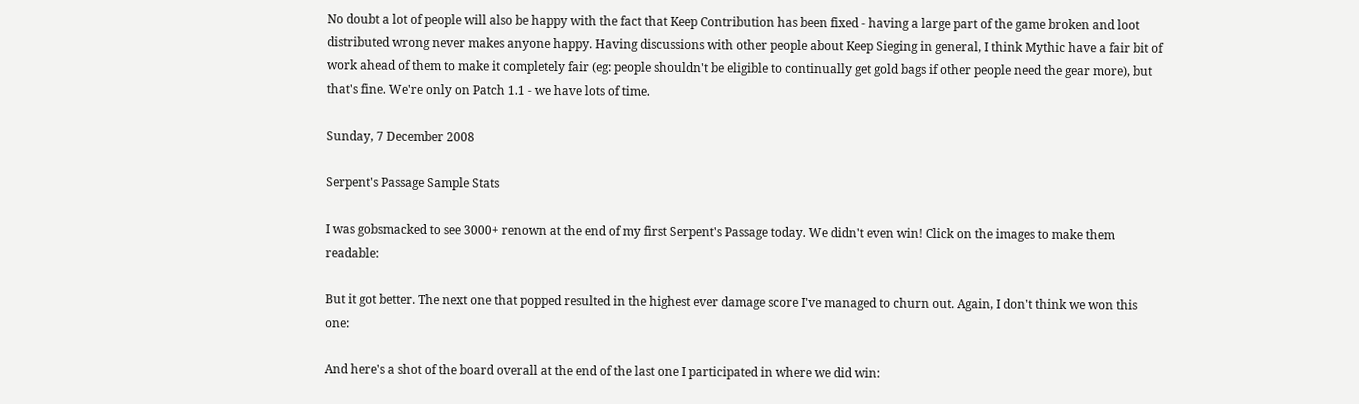No doubt a lot of people will also be happy with the fact that Keep Contribution has been fixed - having a large part of the game broken and loot distributed wrong never makes anyone happy. Having discussions with other people about Keep Sieging in general, I think Mythic have a fair bit of work ahead of them to make it completely fair (eg: people shouldn't be eligible to continually get gold bags if other people need the gear more), but that's fine. We're only on Patch 1.1 - we have lots of time.

Sunday, 7 December 2008

Serpent's Passage Sample Stats

I was gobsmacked to see 3000+ renown at the end of my first Serpent's Passage today. We didn't even win! Click on the images to make them readable:

But it got better. The next one that popped resulted in the highest ever damage score I've managed to churn out. Again, I don't think we won this one:

And here's a shot of the board overall at the end of the last one I participated in where we did win: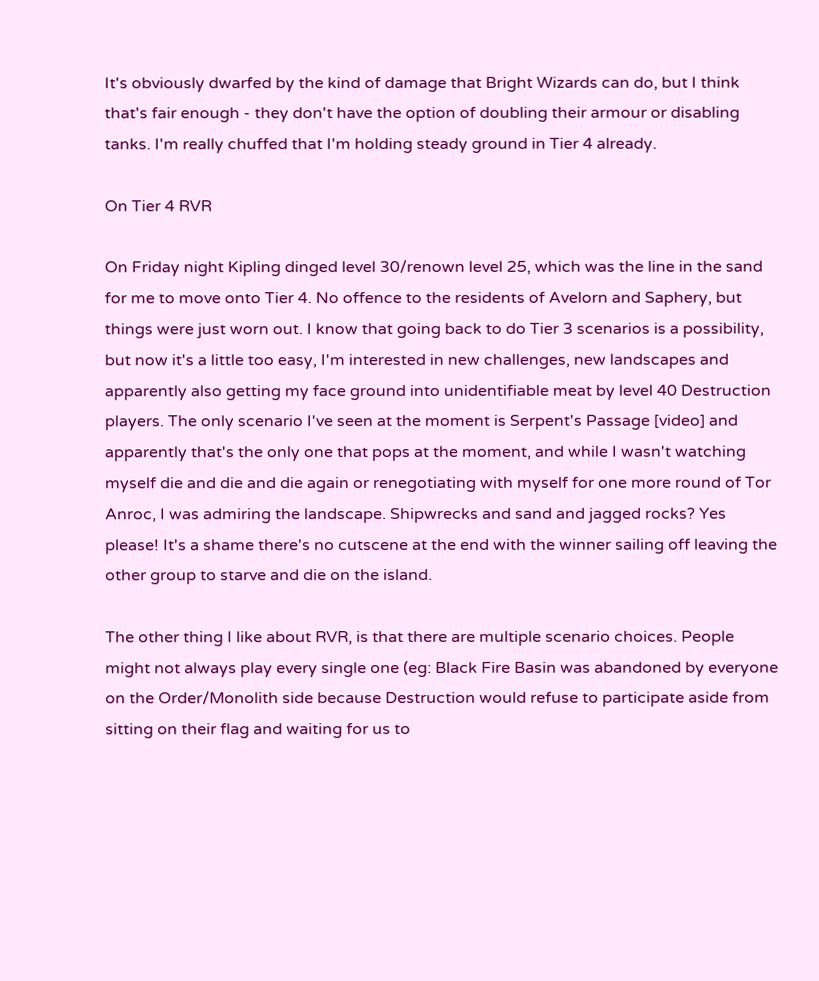It's obviously dwarfed by the kind of damage that Bright Wizards can do, but I think that's fair enough - they don't have the option of doubling their armour or disabling tanks. I'm really chuffed that I'm holding steady ground in Tier 4 already.

On Tier 4 RVR

On Friday night Kipling dinged level 30/renown level 25, which was the line in the sand for me to move onto Tier 4. No offence to the residents of Avelorn and Saphery, but things were just worn out. I know that going back to do Tier 3 scenarios is a possibility, but now it's a little too easy, I'm interested in new challenges, new landscapes and apparently also getting my face ground into unidentifiable meat by level 40 Destruction players. The only scenario I've seen at the moment is Serpent's Passage [video] and apparently that's the only one that pops at the moment, and while I wasn't watching myself die and die and die again or renegotiating with myself for one more round of Tor Anroc, I was admiring the landscape. Shipwrecks and sand and jagged rocks? Yes please! It's a shame there's no cutscene at the end with the winner sailing off leaving the other group to starve and die on the island.

The other thing I like about RVR, is that there are multiple scenario choices. People might not always play every single one (eg: Black Fire Basin was abandoned by everyone on the Order/Monolith side because Destruction would refuse to participate aside from sitting on their flag and waiting for us to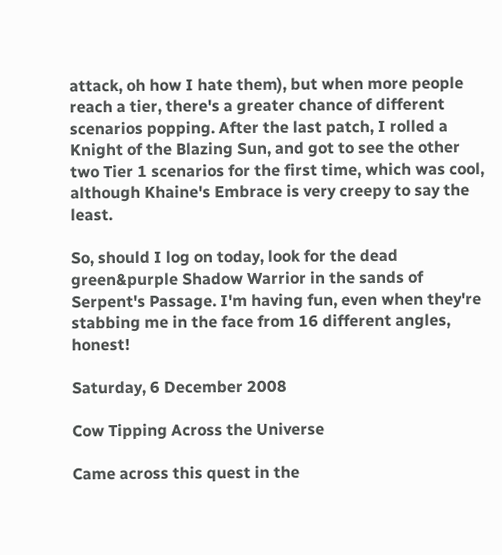attack, oh how I hate them), but when more people reach a tier, there's a greater chance of different scenarios popping. After the last patch, I rolled a Knight of the Blazing Sun, and got to see the other two Tier 1 scenarios for the first time, which was cool, although Khaine's Embrace is very creepy to say the least.

So, should I log on today, look for the dead green&purple Shadow Warrior in the sands of Serpent's Passage. I'm having fun, even when they're stabbing me in the face from 16 different angles, honest!

Saturday, 6 December 2008

Cow Tipping Across the Universe

Came across this quest in the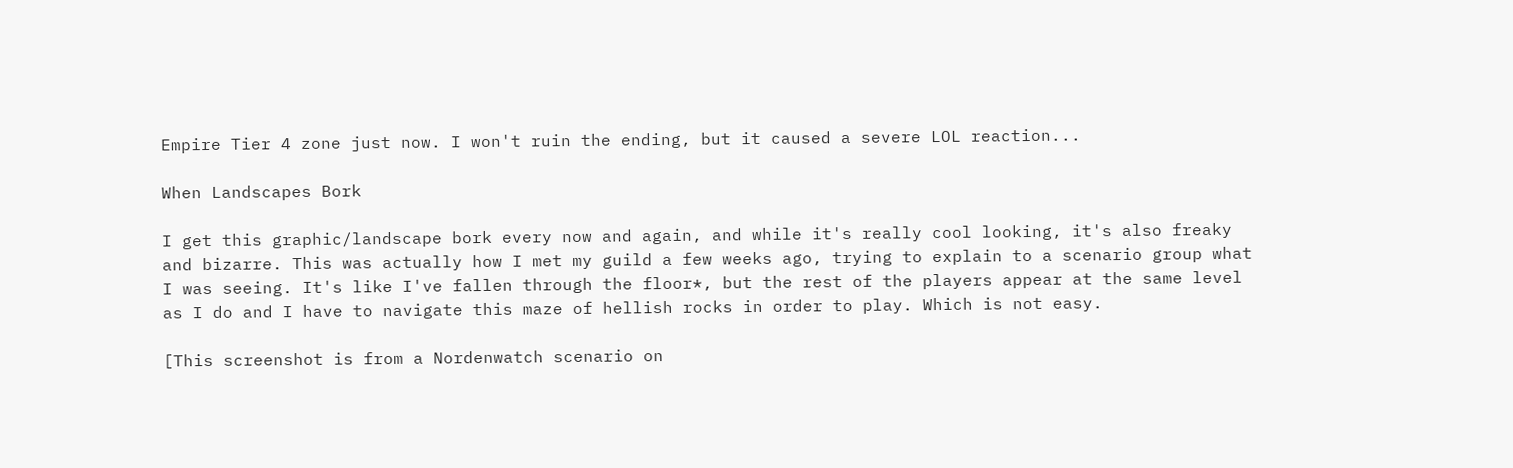Empire Tier 4 zone just now. I won't ruin the ending, but it caused a severe LOL reaction...

When Landscapes Bork

I get this graphic/landscape bork every now and again, and while it's really cool looking, it's also freaky and bizarre. This was actually how I met my guild a few weeks ago, trying to explain to a scenario group what I was seeing. It's like I've fallen through the floor*, but the rest of the players appear at the same level as I do and I have to navigate this maze of hellish rocks in order to play. Which is not easy.

[This screenshot is from a Nordenwatch scenario on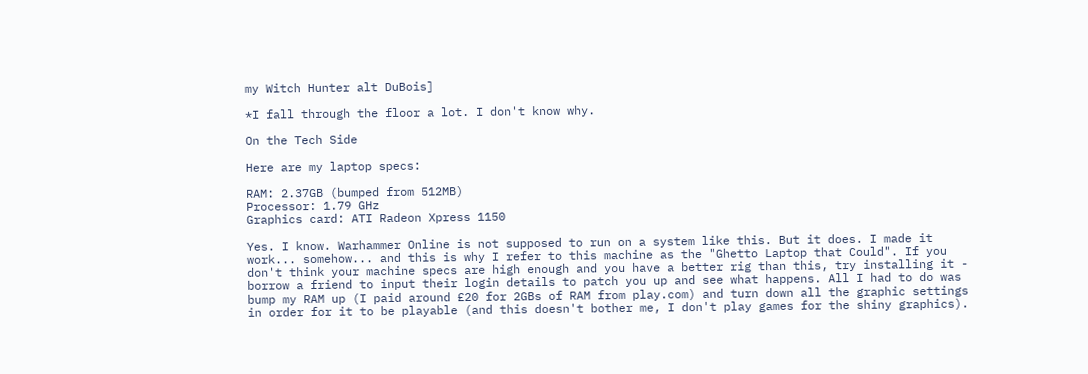my Witch Hunter alt DuBois]

*I fall through the floor a lot. I don't know why.

On the Tech Side

Here are my laptop specs:

RAM: 2.37GB (bumped from 512MB)
Processor: 1.79 GHz
Graphics card: ATI Radeon Xpress 1150

Yes. I know. Warhammer Online is not supposed to run on a system like this. But it does. I made it work... somehow... and this is why I refer to this machine as the "Ghetto Laptop that Could". If you don't think your machine specs are high enough and you have a better rig than this, try installing it - borrow a friend to input their login details to patch you up and see what happens. All I had to do was bump my RAM up (I paid around £20 for 2GBs of RAM from play.com) and turn down all the graphic settings in order for it to be playable (and this doesn't bother me, I don't play games for the shiny graphics).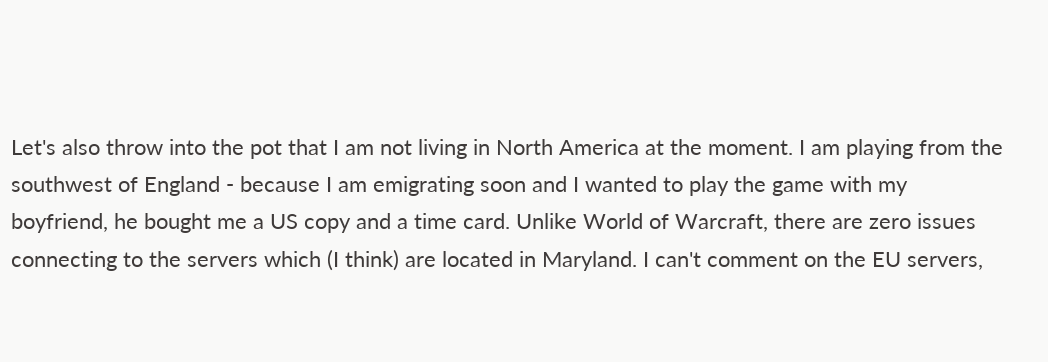Let's also throw into the pot that I am not living in North America at the moment. I am playing from the southwest of England - because I am emigrating soon and I wanted to play the game with my boyfriend, he bought me a US copy and a time card. Unlike World of Warcraft, there are zero issues connecting to the servers which (I think) are located in Maryland. I can't comment on the EU servers,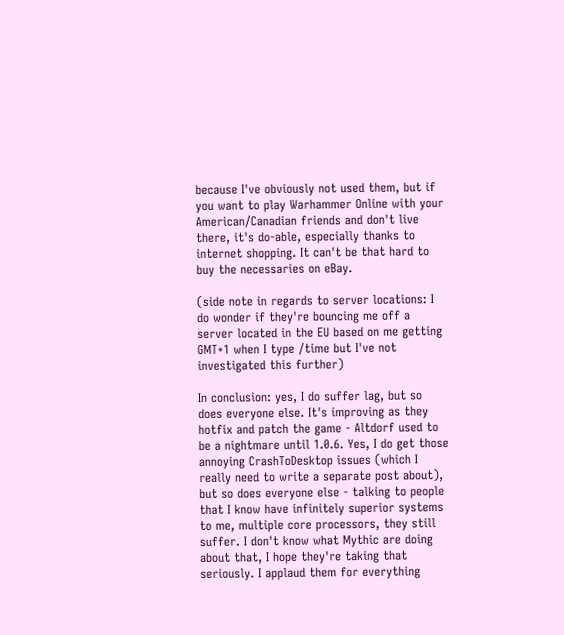because I've obviously not used them, but if you want to play Warhammer Online with your American/Canadian friends and don't live there, it's do-able, especially thanks to internet shopping. It can't be that hard to buy the necessaries on eBay.

(side note in regards to server locations: I do wonder if they're bouncing me off a server located in the EU based on me getting GMT+1 when I type /time but I've not investigated this further)

In conclusion: yes, I do suffer lag, but so does everyone else. It's improving as they hotfix and patch the game - Altdorf used to be a nightmare until 1.0.6. Yes, I do get those annoying CrashToDesktop issues (which I really need to write a separate post about), but so does everyone else - talking to people that I know have infinitely superior systems to me, multiple core processors, they still suffer. I don't know what Mythic are doing about that, I hope they're taking that seriously. I applaud them for everything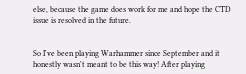else, because the game does work for me and hope the CTD issue is resolved in the future.


So I've been playing Warhammer since September and it honestly wasn't meant to be this way! After playing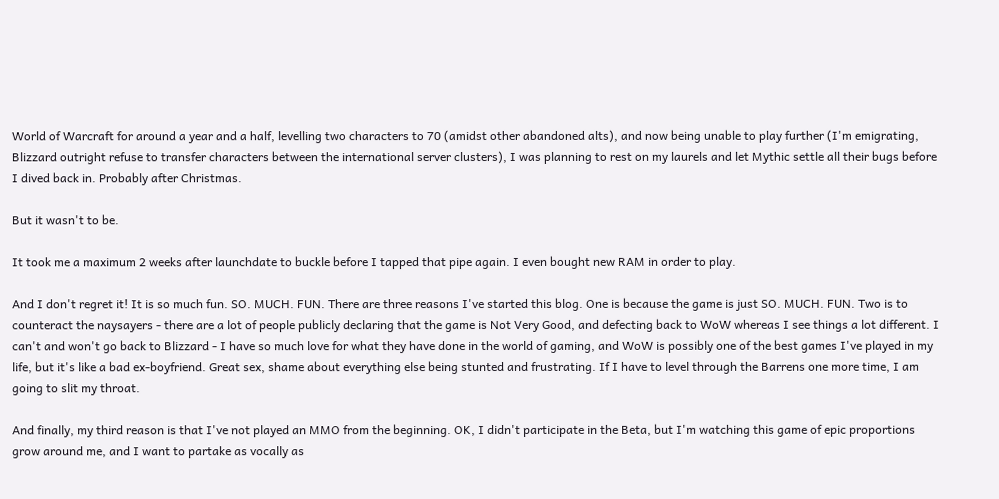World of Warcraft for around a year and a half, levelling two characters to 70 (amidst other abandoned alts), and now being unable to play further (I'm emigrating, Blizzard outright refuse to transfer characters between the international server clusters), I was planning to rest on my laurels and let Mythic settle all their bugs before I dived back in. Probably after Christmas.

But it wasn't to be.

It took me a maximum 2 weeks after launchdate to buckle before I tapped that pipe again. I even bought new RAM in order to play.

And I don't regret it! It is so much fun. SO. MUCH. FUN. There are three reasons I've started this blog. One is because the game is just SO. MUCH. FUN. Two is to counteract the naysayers - there are a lot of people publicly declaring that the game is Not Very Good, and defecting back to WoW whereas I see things a lot different. I can't and won't go back to Blizzard - I have so much love for what they have done in the world of gaming, and WoW is possibly one of the best games I've played in my life, but it's like a bad ex-boyfriend. Great sex, shame about everything else being stunted and frustrating. If I have to level through the Barrens one more time, I am going to slit my throat.

And finally, my third reason is that I've not played an MMO from the beginning. OK, I didn't participate in the Beta, but I'm watching this game of epic proportions grow around me, and I want to partake as vocally as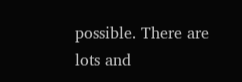possible. There are lots and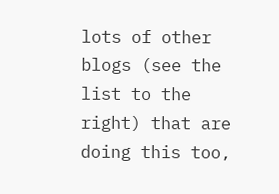lots of other blogs (see the list to the right) that are doing this too,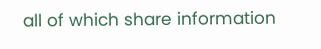all of which share information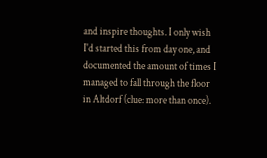and inspire thoughts. I only wish I'd started this from day one, and documented the amount of times I managed to fall through the floor in Altdorf (clue: more than once).